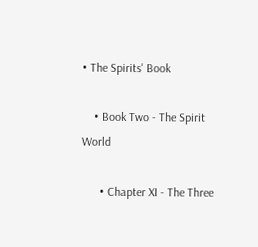• The Spirits' Book

    • Book Two - The Spirit World

      • Chapter XI - The Three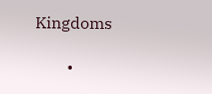Kingdoms

        •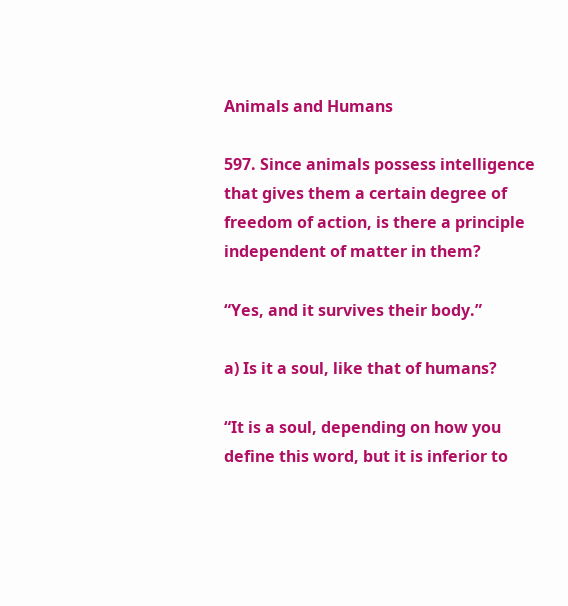Animals and Humans

597. Since animals possess intelligence that gives them a certain degree of freedom of action, is there a principle independent of matter in them?

“Yes, and it survives their body.”

a) Is it a soul, like that of humans?

“It is a soul, depending on how you define this word, but it is inferior to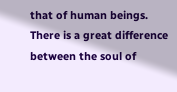that of human beings. There is a great difference between the soul of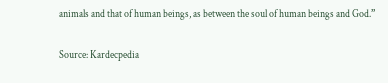animals and that of human beings, as between the soul of human beings and God.”

Source: Kardecpedia